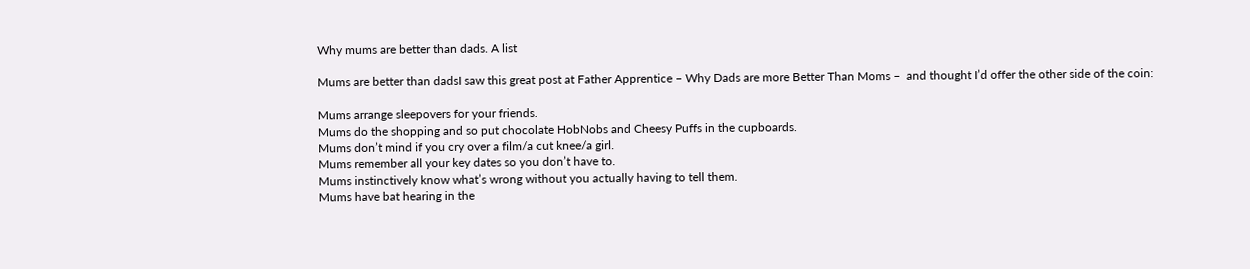Why mums are better than dads. A list

Mums are better than dadsI saw this great post at Father Apprentice – Why Dads are more Better Than Moms –  and thought I’d offer the other side of the coin:

Mums arrange sleepovers for your friends.
Mums do the shopping and so put chocolate HobNobs and Cheesy Puffs in the cupboards.
Mums don’t mind if you cry over a film/a cut knee/a girl.
Mums remember all your key dates so you don’t have to.
Mums instinctively know what’s wrong without you actually having to tell them.
Mums have bat hearing in the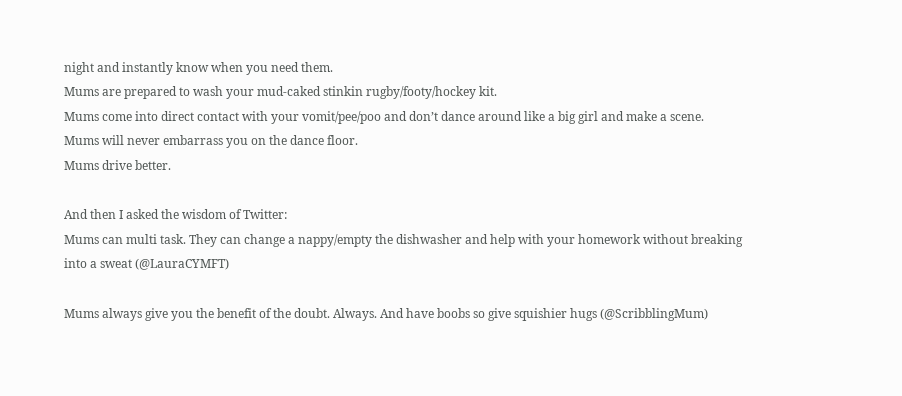night and instantly know when you need them.
Mums are prepared to wash your mud-caked stinkin rugby/footy/hockey kit.
Mums come into direct contact with your vomit/pee/poo and don’t dance around like a big girl and make a scene.
Mums will never embarrass you on the dance floor.
Mums drive better.

And then I asked the wisdom of Twitter:
Mums can multi task. They can change a nappy/empty the dishwasher and help with your homework without breaking into a sweat (@LauraCYMFT)

Mums always give you the benefit of the doubt. Always. And have boobs so give squishier hugs (@ScribblingMum)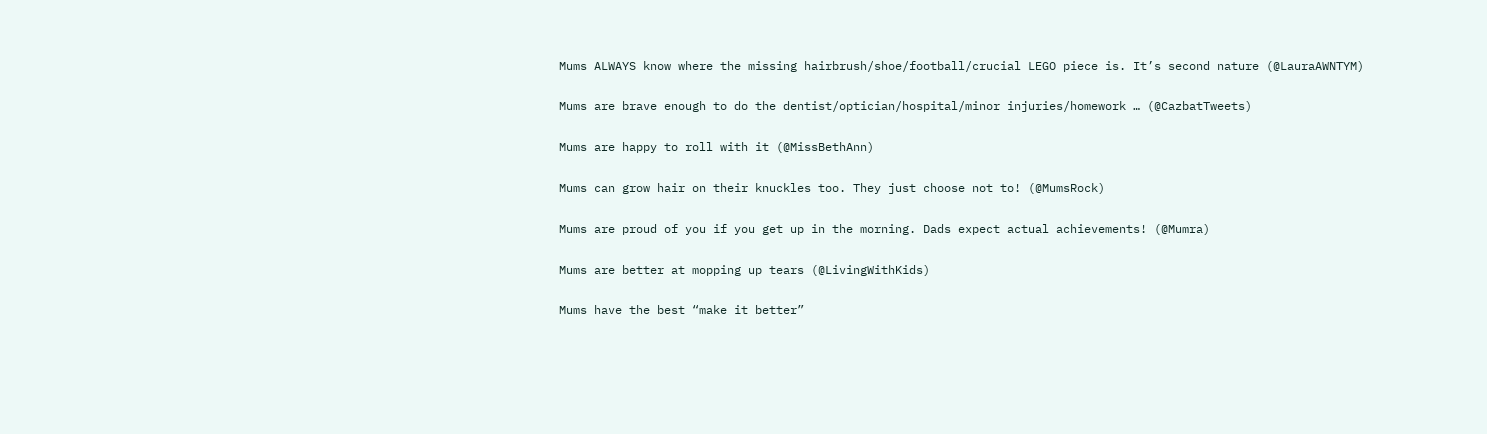Mums ALWAYS know where the missing hairbrush/shoe/football/crucial LEGO piece is. It’s second nature (@LauraAWNTYM)

Mums are brave enough to do the dentist/optician/hospital/minor injuries/homework … (@CazbatTweets)

Mums are happy to roll with it (@MissBethAnn)

Mums can grow hair on their knuckles too. They just choose not to! (@MumsRock)

Mums are proud of you if you get up in the morning. Dads expect actual achievements! (@Mumra)

Mums are better at mopping up tears (@LivingWithKids)

Mums have the best “make it better”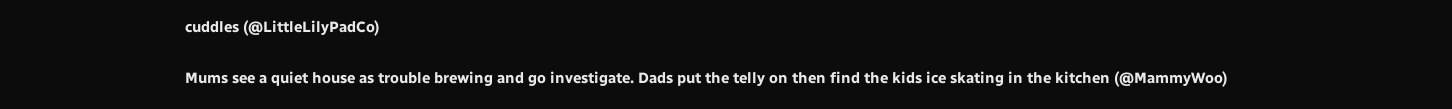cuddles (@LittleLilyPadCo)

Mums see a quiet house as trouble brewing and go investigate. Dads put the telly on then find the kids ice skating in the kitchen (@MammyWoo)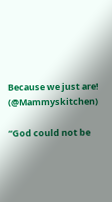Because we just are! (@Mammyskitchen)

“God could not be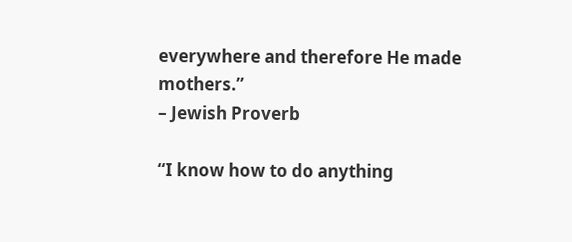everywhere and therefore He made mothers.”
– Jewish Proverb

“I know how to do anything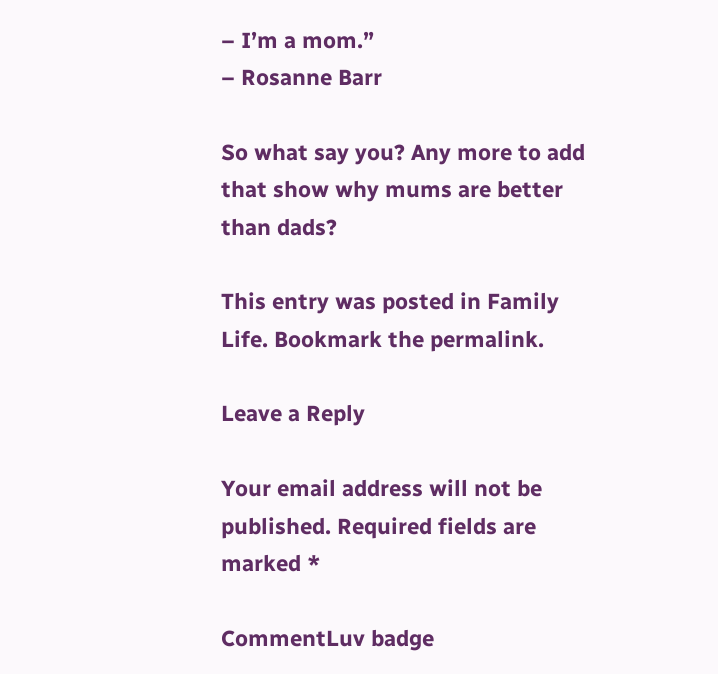– I’m a mom.”
– Rosanne Barr

So what say you? Any more to add that show why mums are better than dads?

This entry was posted in Family Life. Bookmark the permalink.

Leave a Reply

Your email address will not be published. Required fields are marked *

CommentLuv badge